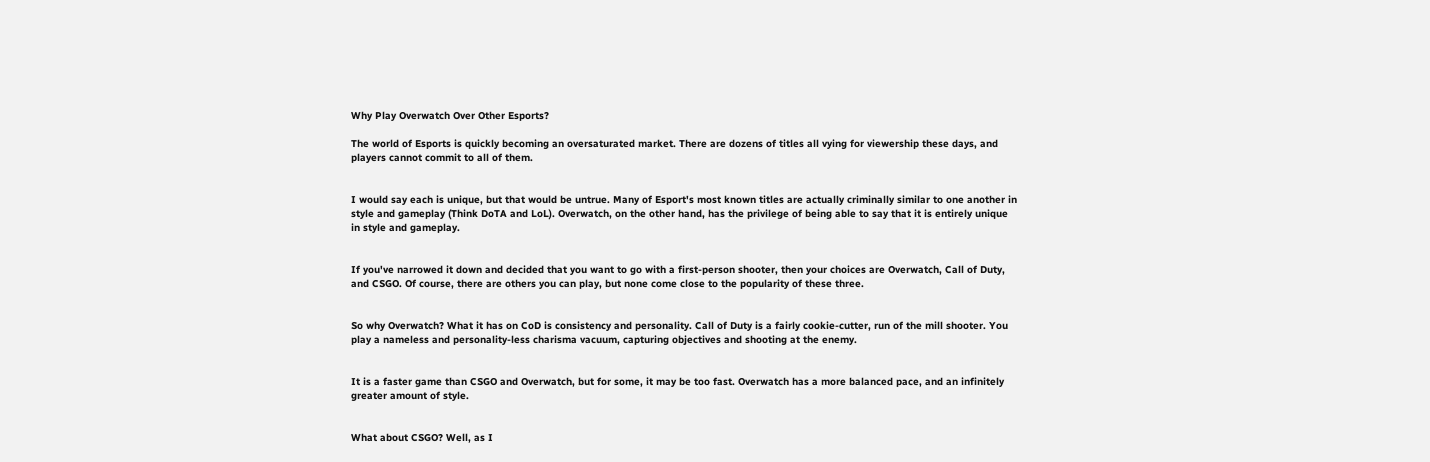Why Play Overwatch Over Other Esports?

The world of Esports is quickly becoming an oversaturated market. There are dozens of titles all vying for viewership these days, and players cannot commit to all of them.


I would say each is unique, but that would be untrue. Many of Esport's most known titles are actually criminally similar to one another in style and gameplay (Think DoTA and LoL). Overwatch, on the other hand, has the privilege of being able to say that it is entirely unique in style and gameplay.


If you've narrowed it down and decided that you want to go with a first-person shooter, then your choices are Overwatch, Call of Duty, and CSGO. Of course, there are others you can play, but none come close to the popularity of these three.


So why Overwatch? What it has on CoD is consistency and personality. Call of Duty is a fairly cookie-cutter, run of the mill shooter. You play a nameless and personality-less charisma vacuum, capturing objectives and shooting at the enemy.


It is a faster game than CSGO and Overwatch, but for some, it may be too fast. Overwatch has a more balanced pace, and an infinitely greater amount of style.


What about CSGO? Well, as I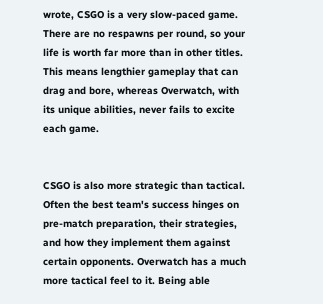wrote, CSGO is a very slow-paced game. There are no respawns per round, so your life is worth far more than in other titles. This means lengthier gameplay that can drag and bore, whereas Overwatch, with its unique abilities, never fails to excite each game.


CSGO is also more strategic than tactical. Often the best team's success hinges on pre-match preparation, their strategies, and how they implement them against certain opponents. Overwatch has a much more tactical feel to it. Being able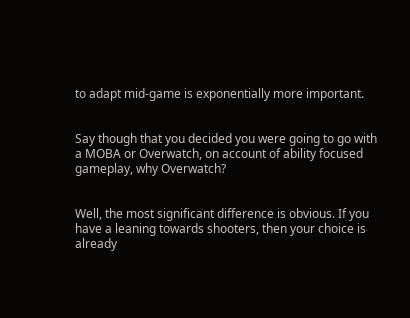to adapt mid-game is exponentially more important.


Say though that you decided you were going to go with a MOBA or Overwatch, on account of ability focused gameplay, why Overwatch?


Well, the most significant difference is obvious. If you have a leaning towards shooters, then your choice is already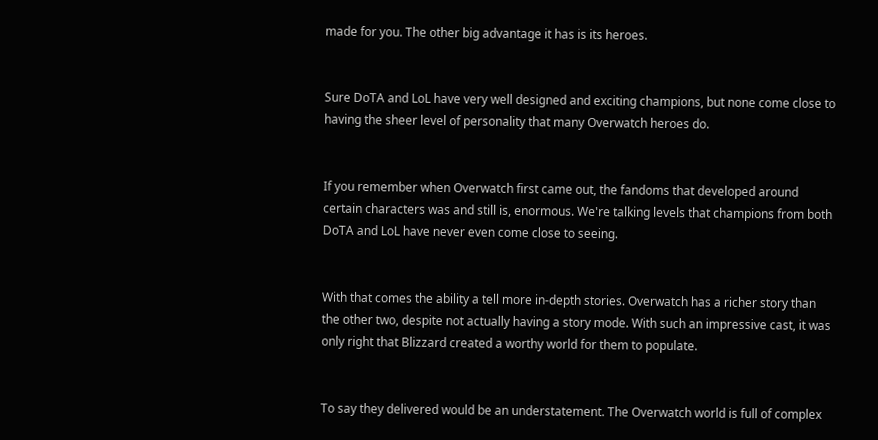made for you. The other big advantage it has is its heroes.


Sure DoTA and LoL have very well designed and exciting champions, but none come close to having the sheer level of personality that many Overwatch heroes do.


If you remember when Overwatch first came out, the fandoms that developed around certain characters was and still is, enormous. We're talking levels that champions from both DoTA and LoL have never even come close to seeing.


With that comes the ability a tell more in-depth stories. Overwatch has a richer story than the other two, despite not actually having a story mode. With such an impressive cast, it was only right that Blizzard created a worthy world for them to populate.


To say they delivered would be an understatement. The Overwatch world is full of complex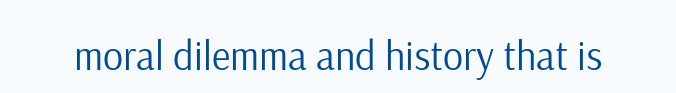moral dilemma and history that is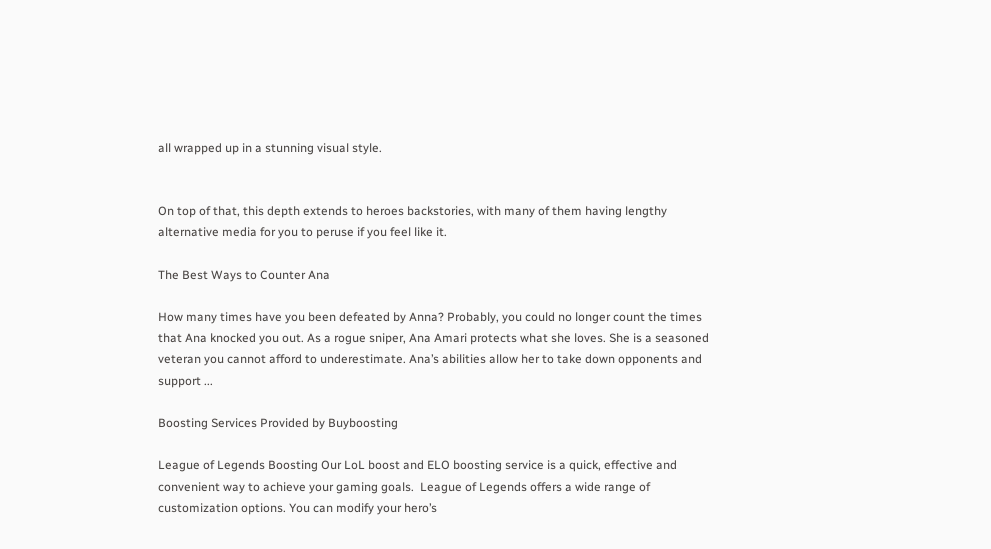all wrapped up in a stunning visual style.


On top of that, this depth extends to heroes backstories, with many of them having lengthy alternative media for you to peruse if you feel like it.

The Best Ways to Counter Ana

How many times have you been defeated by Anna? Probably, you could no longer count the times that Ana knocked you out. As a rogue sniper, Ana Amari protects what she loves. She is a seasoned veteran you cannot afford to underestimate. Ana’s abilities allow her to take down opponents and support ...

Boosting Services Provided by Buyboosting

League of Legends Boosting Our LoL boost and ELO boosting service is a quick, effective and convenient way to achieve your gaming goals.  League of Legends offers a wide range of customization options. You can modify your hero’s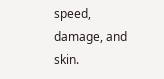speed, damage, and skin.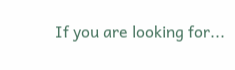If you are looking for...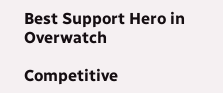Best Support Hero in Overwatch

Competitive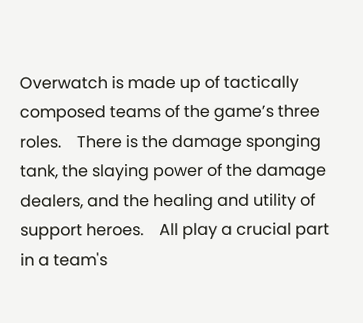Overwatch is made up of tactically composed teams of the game’s three roles.    There is the damage sponging tank, the slaying power of the damage dealers, and the healing and utility of support heroes.    All play a crucial part in a team's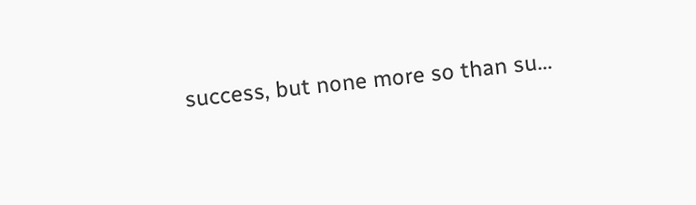success, but none more so than su...